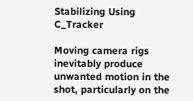Stabilizing Using C_Tracker

Moving camera rigs inevitably produce unwanted motion in the shot, particularly on the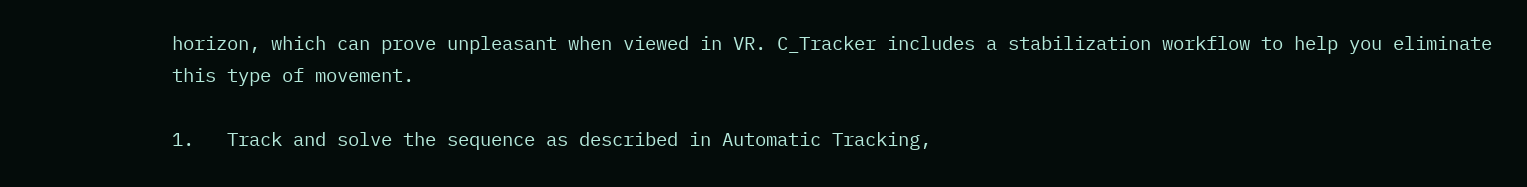horizon, which can prove unpleasant when viewed in VR. C_Tracker includes a stabilization workflow to help you eliminate this type of movement.

1.   Track and solve the sequence as described in Automatic Tracking,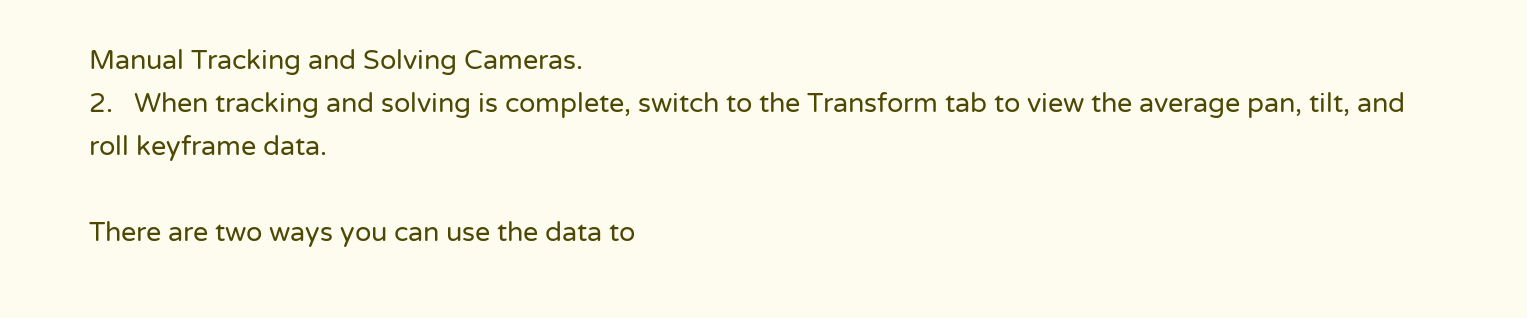Manual Tracking and Solving Cameras.
2.   When tracking and solving is complete, switch to the Transform tab to view the average pan, tilt, and roll keyframe data.

There are two ways you can use the data to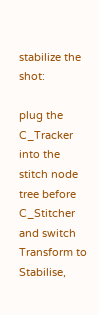stabilize the shot:

plug the C_Tracker into the stitch node tree before C_Stitcher and switch Transform to Stabilise,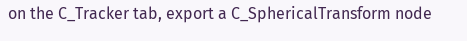on the C_Tracker tab, export a C_SphericalTransform node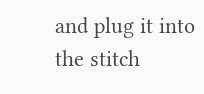and plug it into the stitch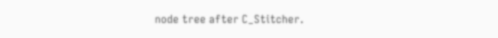node tree after C_Stitcher.